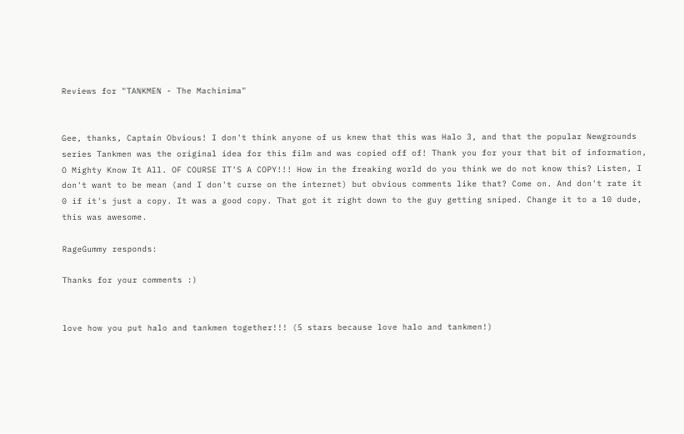Reviews for "TANKMEN - The Machinima"


Gee, thanks, Captain Obvious! I don't think anyone of us knew that this was Halo 3, and that the popular Newgrounds series Tankmen was the original idea for this film and was copied off of! Thank you for your that bit of information, O Mighty Know It All. OF COURSE IT'S A COPY!!! How in the freaking world do you think we do not know this? Listen, I don't want to be mean (and I don't curse on the internet) but obvious comments like that? Come on. And don't rate it 0 if it's just a copy. It was a good copy. That got it right down to the guy getting sniped. Change it to a 10 dude, this was awesome.

RageGummy responds:

Thanks for your comments :)


love how you put halo and tankmen together!!! (5 stars because love halo and tankmen!)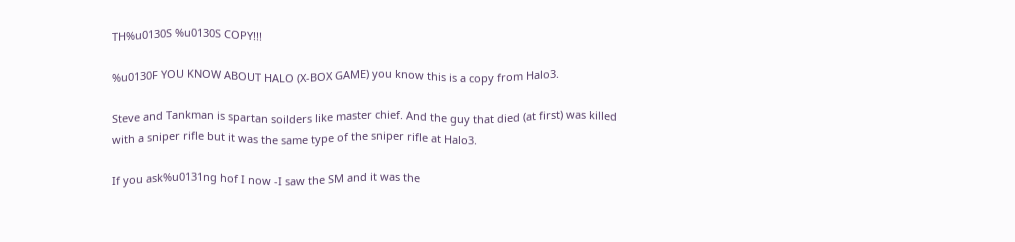TH%u0130S %u0130S COPY!!!

%u0130F YOU KNOW ABOUT HALO (X-BOX GAME) you know this is a copy from Halo3.

Steve and Tankman is spartan soilders like master chief. And the guy that died (at first) was killed with a sniper rifle but it was the same type of the sniper rifle at Halo3.

If you ask%u0131ng hof I now -I saw the SM and it was the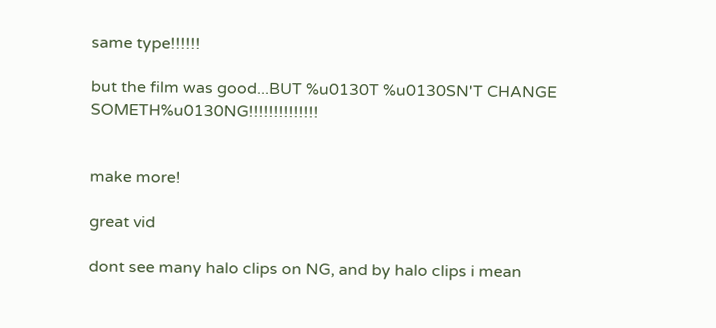same type!!!!!!

but the film was good...BUT %u0130T %u0130SN'T CHANGE SOMETH%u0130NG!!!!!!!!!!!!!!


make more!

great vid

dont see many halo clips on NG, and by halo clips i mean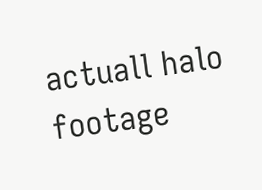actuall halo footage